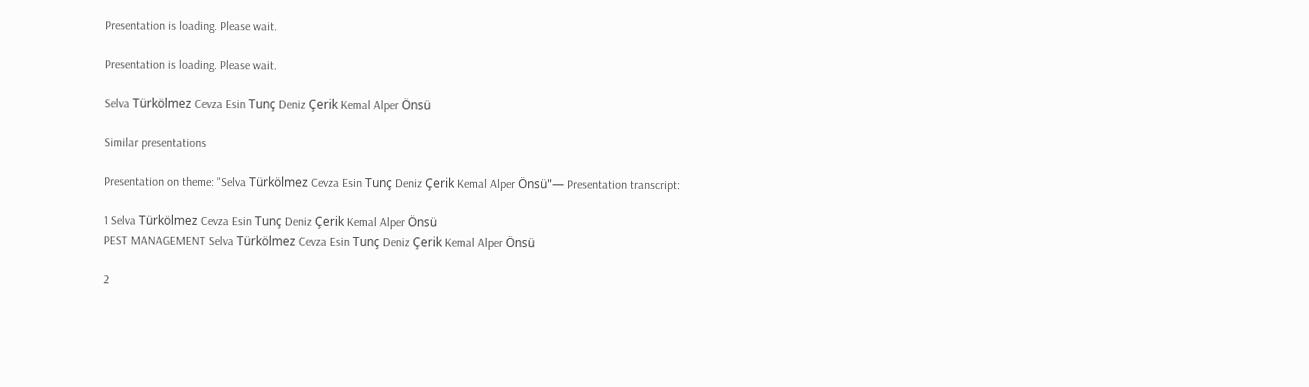Presentation is loading. Please wait.

Presentation is loading. Please wait.

Selva Türkölmez Cevza Esin Tunç Deniz Çerik Kemal Alper Önsü

Similar presentations

Presentation on theme: "Selva Türkölmez Cevza Esin Tunç Deniz Çerik Kemal Alper Önsü"— Presentation transcript:

1 Selva Türkölmez Cevza Esin Tunç Deniz Çerik Kemal Alper Önsü
PEST MANAGEMENT Selva Türkölmez Cevza Esin Tunç Deniz Çerik Kemal Alper Önsü

2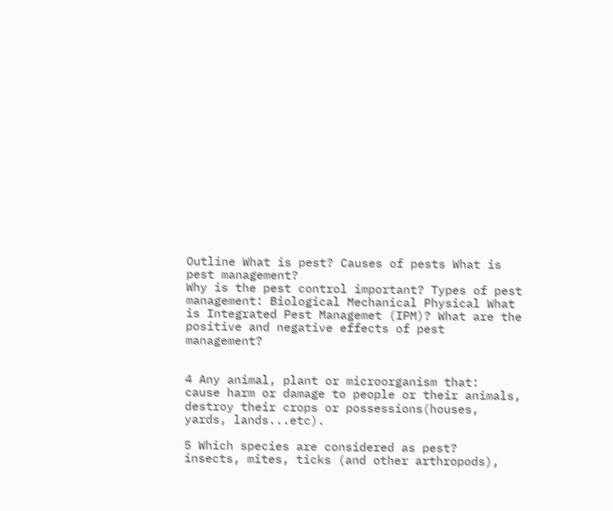Outline What is pest? Causes of pests What is pest management?
Why is the pest control important? Types of pest management: Biological Mechanical Physical What is Integrated Pest Managemet (IPM)? What are the positive and negative effects of pest management?


4 Any animal, plant or microorganism that:
cause harm or damage to people or their animals, destroy their crops or possessions(houses, yards, lands...etc).

5 Which species are considered as pest?
insects, mites, ticks (and other arthropods),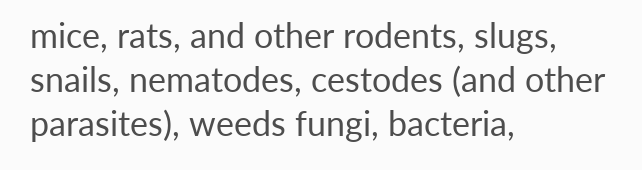mice, rats, and other rodents, slugs, snails, nematodes, cestodes (and other parasites), weeds fungi, bacteria,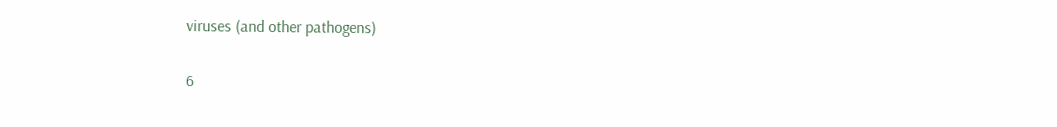viruses (and other pathogens)

6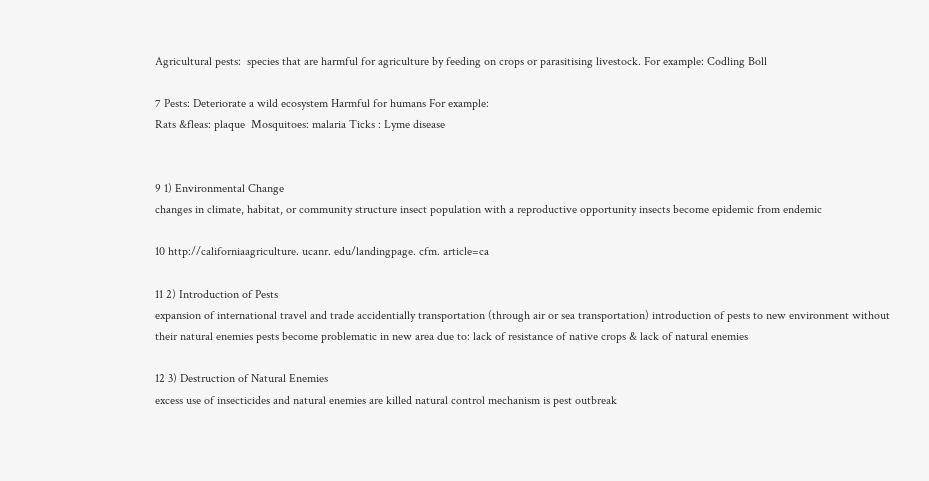Agricultural pests:  species that are harmful for agriculture by feeding on crops or parasitising livestock. For example: Codling Boll

7 Pests: Deteriorate a wild ecosystem Harmful for humans For example:
Rats &fleas: plaque  Mosquitoes: malaria Ticks : Lyme disease


9 1) Environmental Change
changes in climate, habitat, or community structure insect population with a reproductive opportunity insects become epidemic from endemic

10 http://californiaagriculture. ucanr. edu/landingpage. cfm. article=ca

11 2) Introduction of Pests
expansion of international travel and trade accidentially transportation (through air or sea transportation) introduction of pests to new environment without their natural enemies pests become problematic in new area due to: lack of resistance of native crops & lack of natural enemies

12 3) Destruction of Natural Enemies
excess use of insecticides and natural enemies are killed natural control mechanism is pest outbreak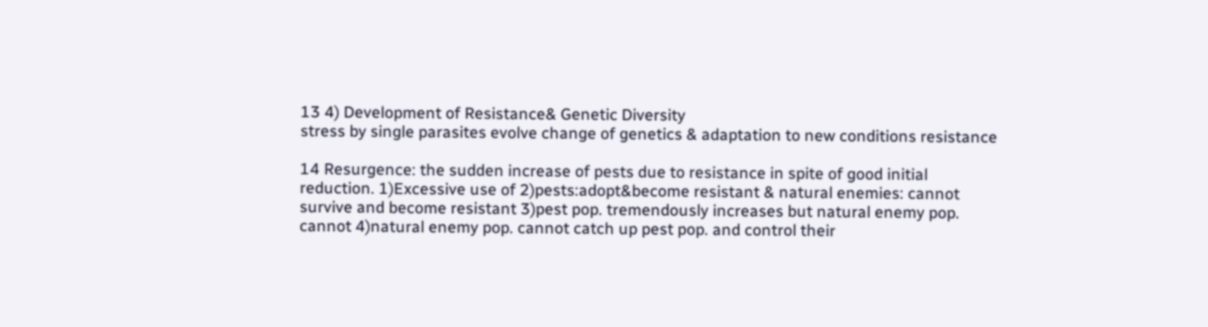13 4) Development of Resistance& Genetic Diversity
stress by single parasites evolve change of genetics & adaptation to new conditions resistance

14 Resurgence: the sudden increase of pests due to resistance in spite of good initial reduction. 1)Excessive use of 2)pests:adopt&become resistant & natural enemies: cannot survive and become resistant 3)pest pop. tremendously increases but natural enemy pop. cannot 4)natural enemy pop. cannot catch up pest pop. and control their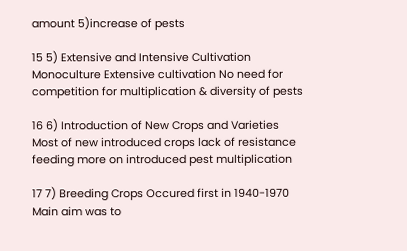amount 5)increase of pests

15 5) Extensive and Intensive Cultivation
Monoculture Extensive cultivation No need for competition for multiplication & diversity of pests

16 6) Introduction of New Crops and Varieties
Most of new introduced crops lack of resistance feeding more on introduced pest multiplication

17 7) Breeding Crops Occured first in 1940-1970
Main aim was to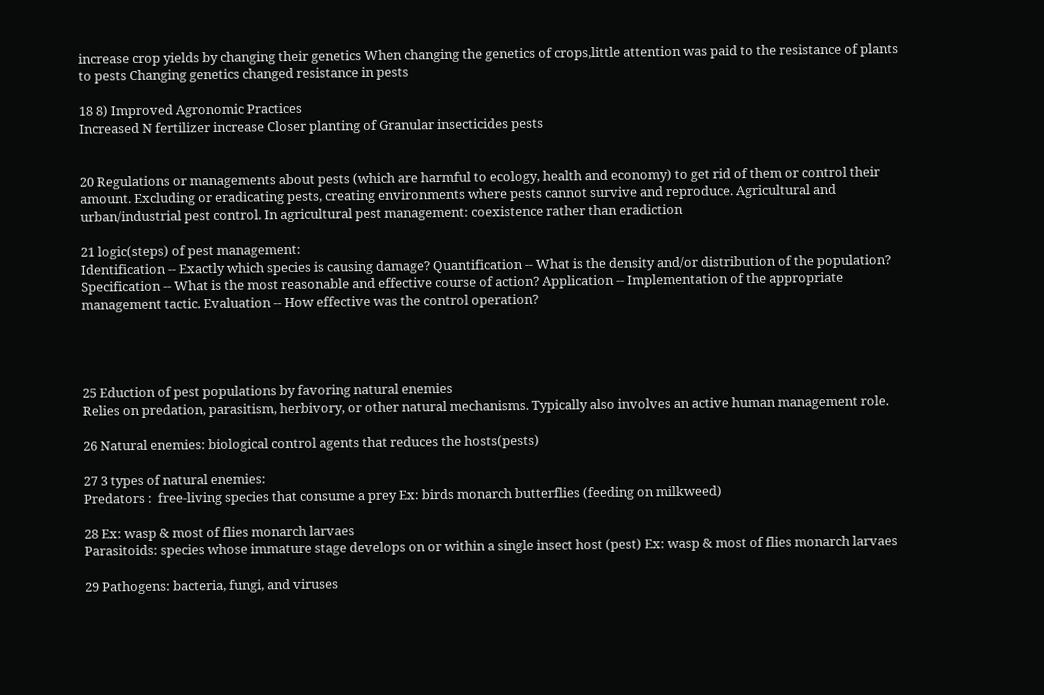increase crop yields by changing their genetics When changing the genetics of crops,little attention was paid to the resistance of plants to pests Changing genetics changed resistance in pests

18 8) Improved Agronomic Practices
Increased N fertilizer increase Closer planting of Granular insecticides pests


20 Regulations or managements about pests (which are harmful to ecology, health and economy) to get rid of them or control their amount. Excluding or eradicating pests, creating environments where pests cannot survive and reproduce. Agricultural and urban/industrial pest control. In agricultural pest management: coexistence rather than eradiction

21 logic(steps) of pest management:
Identification -- Exactly which species is causing damage? Quantification -- What is the density and/or distribution of the population? Specification -- What is the most reasonable and effective course of action? Application -- Implementation of the appropriate management tactic. Evaluation -- How effective was the control operation?




25 Eduction of pest populations by favoring natural enemies
Relies on predation, parasitism, herbivory, or other natural mechanisms. Typically also involves an active human management role.

26 Natural enemies: biological control agents that reduces the hosts(pests)

27 3 types of natural enemies:
Predators :  free-living species that consume a prey Ex: birds monarch butterflies (feeding on milkweed)

28 Ex: wasp & most of flies monarch larvaes
Parasitoids: species whose immature stage develops on or within a single insect host (pest) Ex: wasp & most of flies monarch larvaes

29 Pathogens: bacteria, fungi, and viruses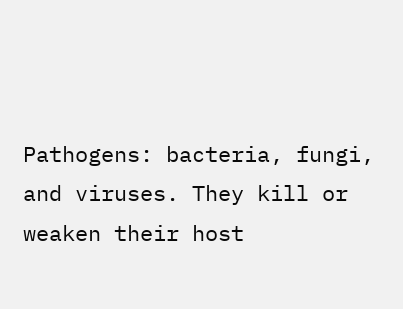Pathogens: bacteria, fungi, and viruses. They kill or weaken their host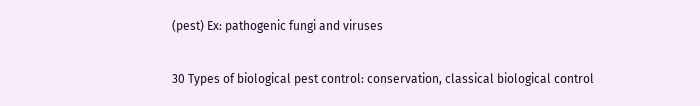(pest) Ex: pathogenic fungi and viruses

30 Types of biological pest control: conservation, classical biological control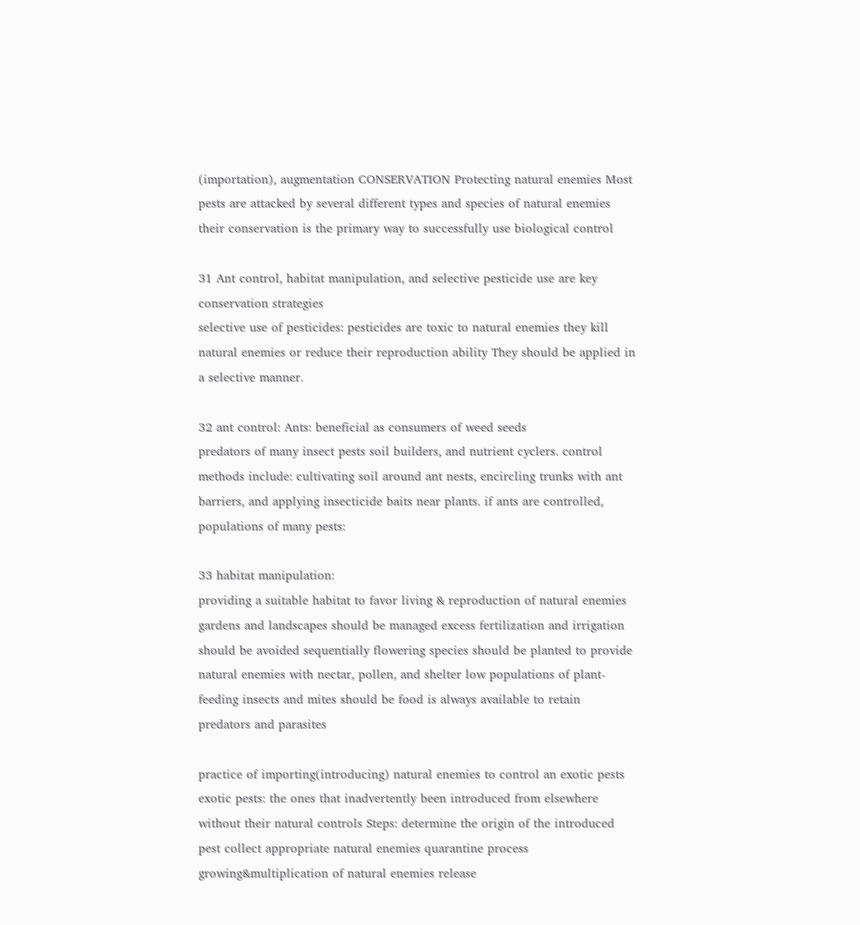(importation), augmentation CONSERVATION Protecting natural enemies Most pests are attacked by several different types and species of natural enemies their conservation is the primary way to successfully use biological control

31 Ant control, habitat manipulation, and selective pesticide use are key conservation strategies
selective use of pesticides: pesticides are toxic to natural enemies they kill natural enemies or reduce their reproduction ability They should be applied in a selective manner.

32 ant control: Ants: beneficial as consumers of weed seeds
predators of many insect pests soil builders, and nutrient cyclers. control methods include: cultivating soil around ant nests, encircling trunks with ant barriers, and applying insecticide baits near plants. if ants are controlled, populations of many pests:

33 habitat manipulation:
providing a suitable habitat to favor living & reproduction of natural enemies gardens and landscapes should be managed excess fertilization and irrigation should be avoided sequentially flowering species should be planted to provide natural enemies with nectar, pollen, and shelter low populations of plant-feeding insects and mites should be food is always available to retain predators and parasites

practice of importing(introducing) natural enemies to control an exotic pests exotic pests: the ones that inadvertently been introduced from elsewhere without their natural controls Steps: determine the origin of the introduced pest collect appropriate natural enemies quarantine process growing&multiplication of natural enemies release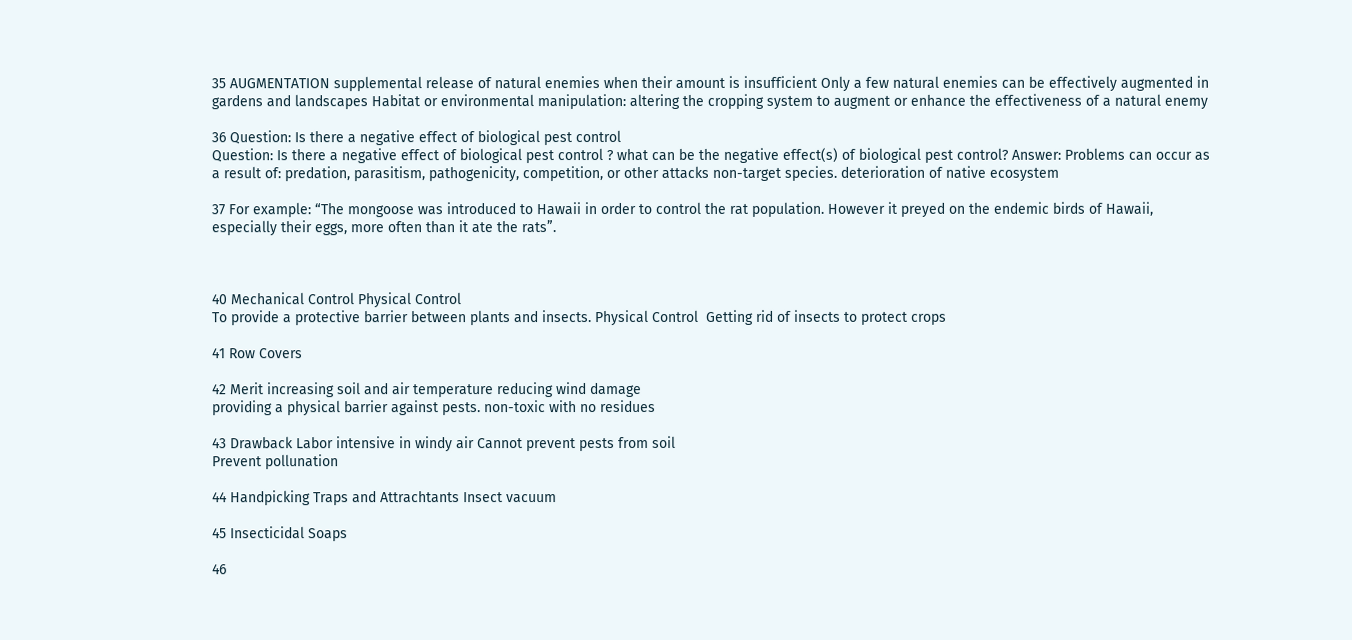35 AUGMENTATION supplemental release of natural enemies when their amount is insufficient Only a few natural enemies can be effectively augmented in gardens and landscapes Habitat or environmental manipulation: altering the cropping system to augment or enhance the effectiveness of a natural enemy

36 Question: Is there a negative effect of biological pest control
Question: Is there a negative effect of biological pest control ? what can be the negative effect(s) of biological pest control? Answer: Problems can occur as a result of: predation, parasitism, pathogenicity, competition, or other attacks non-target species. deterioration of native ecosystem

37 For example: “The mongoose was introduced to Hawaii in order to control the rat population. However it preyed on the endemic birds of Hawaii, especially their eggs, more often than it ate the rats”.



40 Mechanical Control Physical Control
To provide a protective barrier between plants and insects. Physical Control  Getting rid of insects to protect crops

41 Row Covers

42 Merit increasing soil and air temperature reducing wind damage
providing a physical barrier against pests. non-toxic with no residues

43 Drawback Labor intensive in windy air Cannot prevent pests from soil
Prevent pollunation

44 Handpicking Traps and Attrachtants Insect vacuum

45 Insecticidal Soaps

46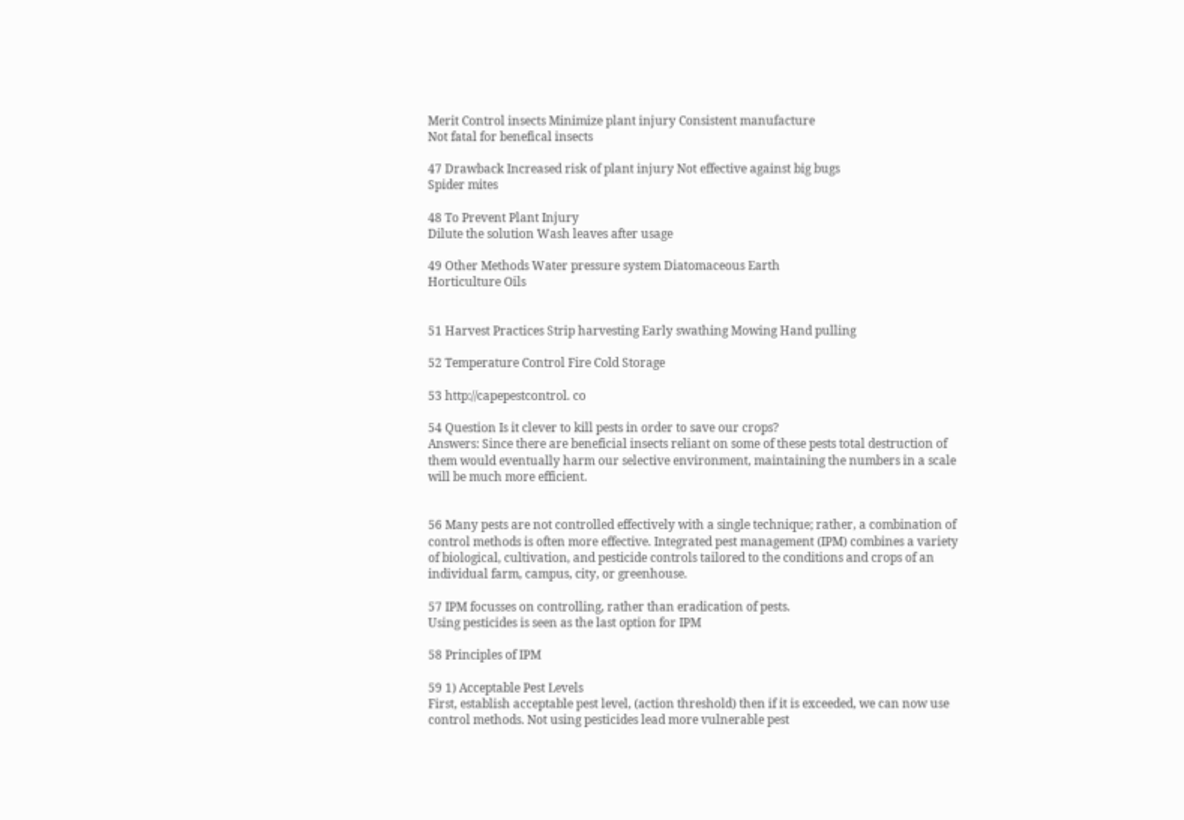Merit Control insects Minimize plant injury Consistent manufacture
Not fatal for benefical insects

47 Drawback Increased risk of plant injury Not effective against big bugs
Spider mites

48 To Prevent Plant Injury
Dilute the solution Wash leaves after usage

49 Other Methods Water pressure system Diatomaceous Earth
Horticulture Oils


51 Harvest Practices Strip harvesting Early swathing Mowing Hand pulling

52 Temperature Control Fire Cold Storage

53 http://capepestcontrol. co

54 Question Is it clever to kill pests in order to save our crops?
Answers: Since there are beneficial insects reliant on some of these pests total destruction of them would eventually harm our selective environment, maintaining the numbers in a scale will be much more efficient.


56 Many pests are not controlled effectively with a single technique; rather, a combination of control methods is often more effective. Integrated pest management (IPM) combines a variety of biological, cultivation, and pesticide controls tailored to the conditions and crops of an individual farm, campus, city, or greenhouse.

57 IPM focusses on controlling, rather than eradication of pests.
Using pesticides is seen as the last option for IPM

58 Principles of IPM

59 1) Acceptable Pest Levels
First, establish acceptable pest level, (action threshold) then if it is exceeded, we can now use control methods. Not using pesticides lead more vulnerable pest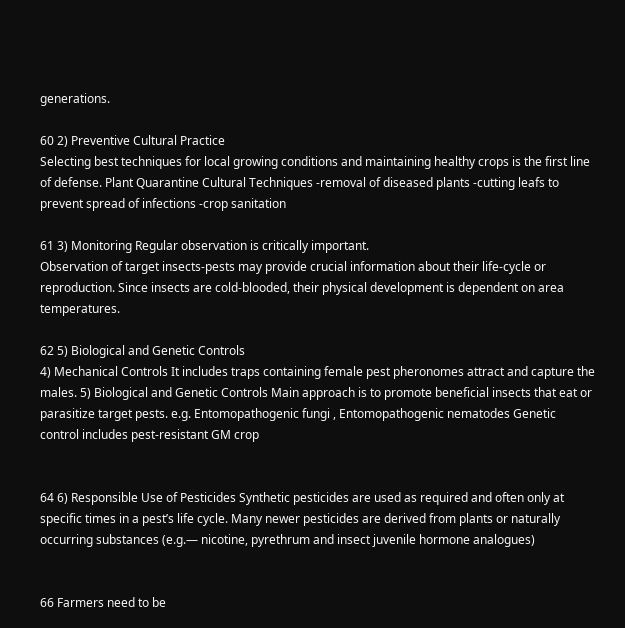generations.

60 2) Preventive Cultural Practice
Selecting best techniques for local growing conditions and maintaining healthy crops is the first line of defense. Plant Quarantine Cultural Techniques -removal of diseased plants -cutting leafs to prevent spread of infections -crop sanitation

61 3) Monitoring Regular observation is critically important.
Observation of target insects-pests may provide crucial information about their life-cycle or reproduction. Since insects are cold-blooded, their physical development is dependent on area temperatures.

62 5) Biological and Genetic Controls
4) Mechanical Controls It includes traps containing female pest pheronomes attract and capture the males. 5) Biological and Genetic Controls Main approach is to promote beneficial insects that eat or parasitize target pests. e.g. Entomopathogenic fungi , Entomopathogenic nematodes Genetic control includes pest-resistant GM crop


64 6) Responsible Use of Pesticides Synthetic pesticides are used as required and often only at specific times in a pest’s life cycle. Many newer pesticides are derived from plants or naturally occurring substances (e.g.— nicotine, pyrethrum and insect juvenile hormone analogues)


66 Farmers need to be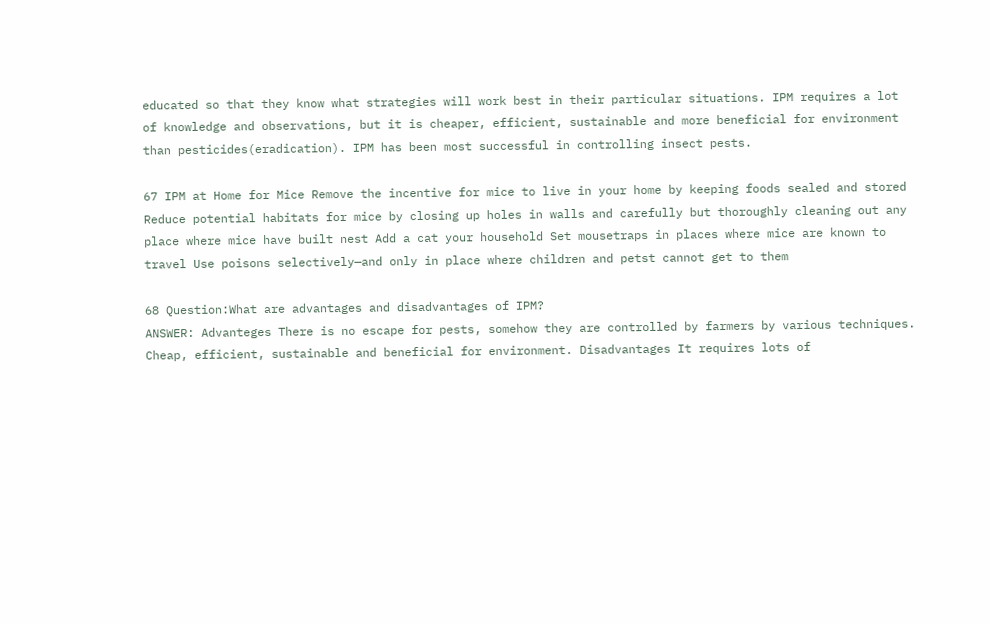educated so that they know what strategies will work best in their particular situations. IPM requires a lot of knowledge and observations, but it is cheaper, efficient, sustainable and more beneficial for environment than pesticides(eradication). IPM has been most successful in controlling insect pests.

67 IPM at Home for Mice Remove the incentive for mice to live in your home by keeping foods sealed and stored Reduce potential habitats for mice by closing up holes in walls and carefully but thoroughly cleaning out any place where mice have built nest Add a cat your household Set mousetraps in places where mice are known to travel Use poisons selectively—and only in place where children and petst cannot get to them

68 Question:What are advantages and disadvantages of IPM?
ANSWER: Advanteges There is no escape for pests, somehow they are controlled by farmers by various techniques. Cheap, efficient, sustainable and beneficial for environment. Disadvantages It requires lots of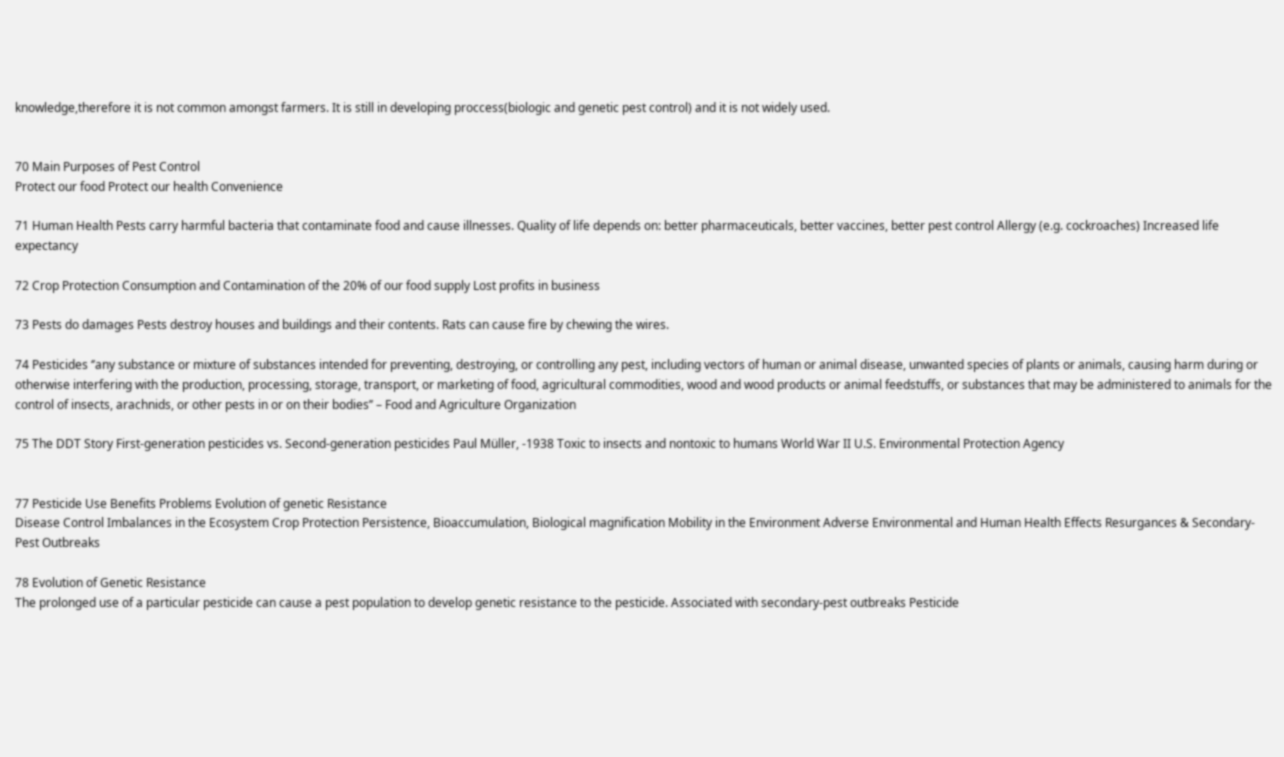knowledge,therefore it is not common amongst farmers. It is still in developing proccess(biologic and genetic pest control) and it is not widely used.


70 Main Purposes of Pest Control
Protect our food Protect our health Convenience

71 Human Health Pests carry harmful bacteria that contaminate food and cause illnesses. Quality of life depends on: better pharmaceuticals, better vaccines, better pest control Allergy (e.g. cockroaches) Increased life expectancy

72 Crop Protection Consumption and Contamination of the 20% of our food supply Lost profits in business

73 Pests do damages Pests destroy houses and buildings and their contents. Rats can cause fire by chewing the wires.

74 Pesticides ‘’any substance or mixture of substances intended for preventing, destroying, or controlling any pest, including vectors of human or animal disease, unwanted species of plants or animals, causing harm during or otherwise interfering with the production, processing, storage, transport, or marketing of food, agricultural commodities, wood and wood products or animal feedstuffs, or substances that may be administered to animals for the control of insects, arachnids, or other pests in or on their bodies’’ – Food and Agriculture Organization

75 The DDT Story First-generation pesticides vs. Second-generation pesticides Paul Müller, -1938 Toxic to insects and nontoxic to humans World War II U.S. Environmental Protection Agency


77 Pesticide Use Benefits Problems Evolution of genetic Resistance
Disease Control Imbalances in the Ecosystem Crop Protection Persistence, Bioaccumulation, Biological magnification Mobility in the Environment Adverse Environmental and Human Health Effects Resurgances & Secondary- Pest Outbreaks

78 Evolution of Genetic Resistance
The prolonged use of a particular pesticide can cause a pest population to develop genetic resistance to the pesticide. Associated with secondary-pest outbreaks Pesticide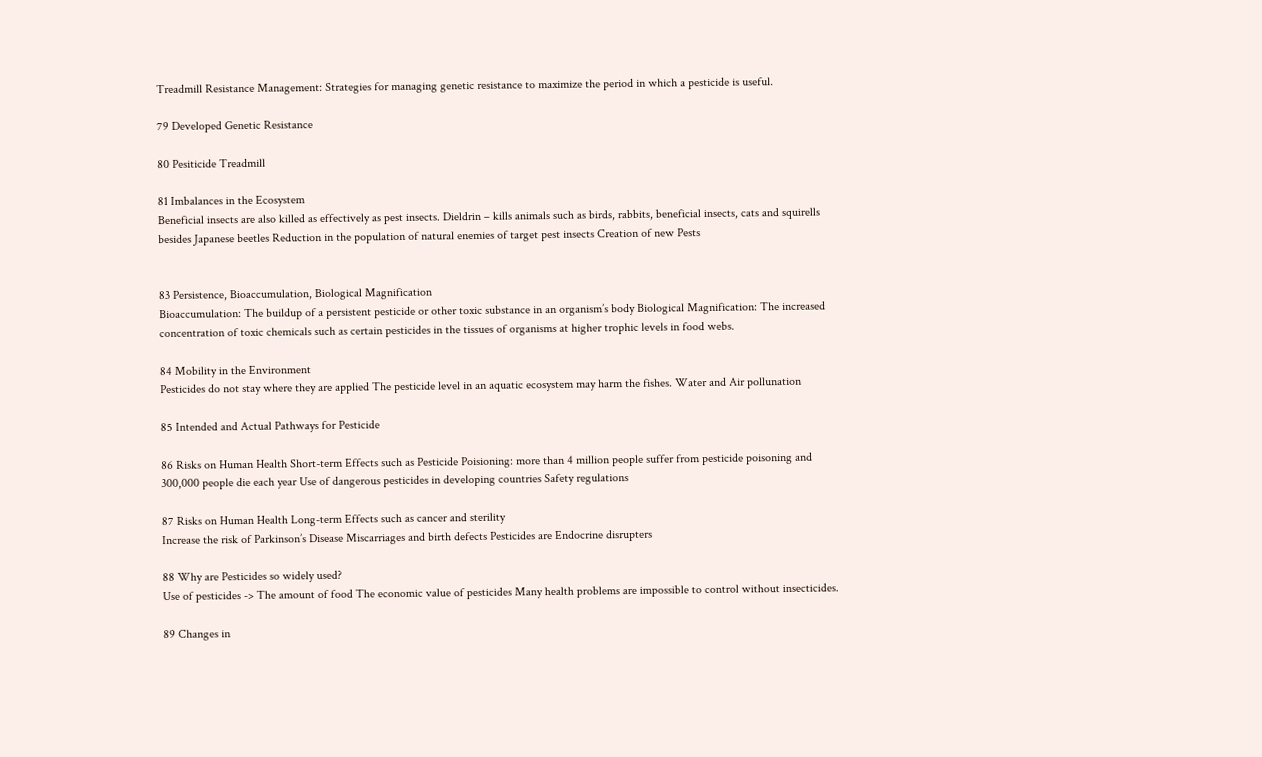Treadmill Resistance Management: Strategies for managing genetic resistance to maximize the period in which a pesticide is useful.

79 Developed Genetic Resistance

80 Pesiticide Treadmill

81 Imbalances in the Ecosystem
Beneficial insects are also killed as effectively as pest insects. Dieldrin – kills animals such as birds, rabbits, beneficial insects, cats and squirells besides Japanese beetles Reduction in the population of natural enemies of target pest insects Creation of new Pests


83 Persistence, Bioaccumulation, Biological Magnification
Bioaccumulation: The buildup of a persistent pesticide or other toxic substance in an organism’s body Biological Magnification: The increased concentration of toxic chemicals such as certain pesticides in the tissues of organisms at higher trophic levels in food webs.

84 Mobility in the Environment
Pesticides do not stay where they are applied The pesticide level in an aquatic ecosystem may harm the fishes. Water and Air pollunation

85 Intended and Actual Pathways for Pesticide

86 Risks on Human Health Short-term Effects such as Pesticide Poisioning: more than 4 million people suffer from pesticide poisoning and 300,000 people die each year Use of dangerous pesticides in developing countries Safety regulations

87 Risks on Human Health Long-term Effects such as cancer and sterility
Increase the risk of Parkinson’s Disease Miscarriages and birth defects Pesticides are Endocrine disrupters

88 Why are Pesticides so widely used?
Use of pesticides -> The amount of food The economic value of pesticides Many health problems are impossible to control without insecticides.

89 Changes in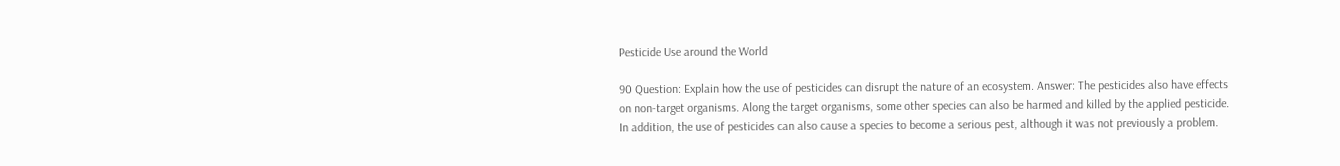Pesticide Use around the World

90 Question: Explain how the use of pesticides can disrupt the nature of an ecosystem. Answer: The pesticides also have effects on non-target organisms. Along the target organisms, some other species can also be harmed and killed by the applied pesticide. In addition, the use of pesticides can also cause a species to become a serious pest, although it was not previously a problem.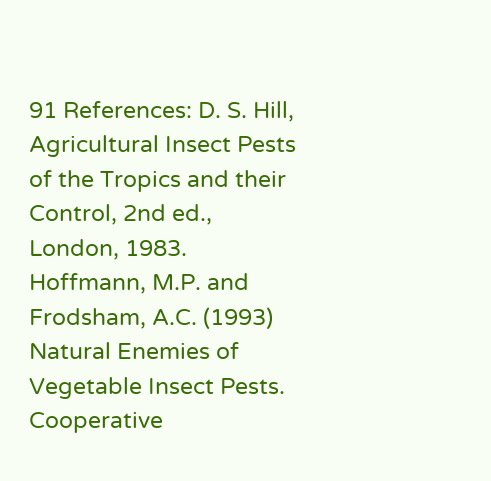91 References: D. S. Hill, Agricultural Insect Pests of the Tropics and their Control, 2nd ed., London, 1983. Hoffmann, M.P. and Frodsham, A.C. (1993) Natural Enemies of Vegetable Insect Pests. Cooperative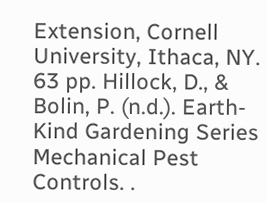Extension, Cornell University, Ithaca, NY. 63 pp. Hillock, D., & Bolin, P. (n.d.). Earth-Kind Gardening Series Mechanical Pest Controls. .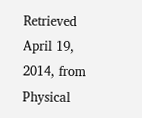Retrieved April 19, 2014, from Physical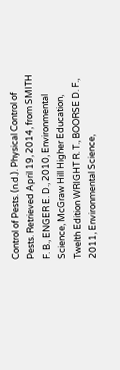Control of Pests. (n.d.). Physical Control of Pests. Retrieved April 19, 2014, from SMITH F. B., ENGER E. D., 2010, Environmental Science, McGraw Hill Higher Education, Twelth Edition WRIGHT R. T., BOORSE D. F., 2011, Environmental Science,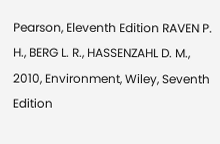Pearson, Eleventh Edition RAVEN P. H., BERG L. R., HASSENZAHL D. M., 2010, Environment, Wiley, Seventh Edition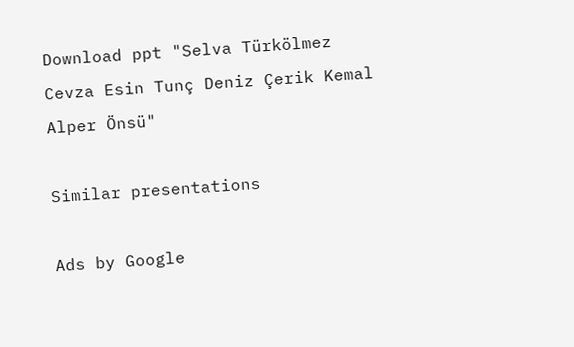Download ppt "Selva Türkölmez Cevza Esin Tunç Deniz Çerik Kemal Alper Önsü"

Similar presentations

Ads by Google